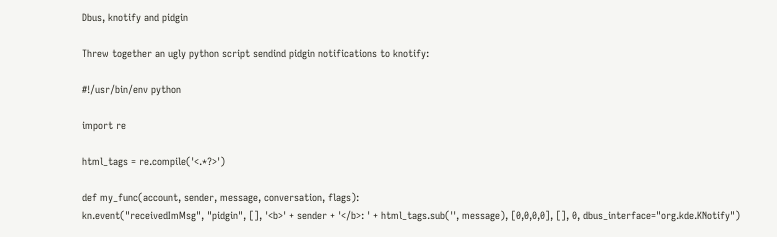Dbus, knotify and pidgin

Threw together an ugly python script sendind pidgin notifications to knotify:

#!/usr/bin/env python

import re

html_tags = re.compile('<.*?>')

def my_func(account, sender, message, conversation, flags):
kn.event("receivedImMsg", "pidgin", [], '<b>' + sender + '</b>: ' + html_tags.sub('', message), [0,0,0,0], [], 0, dbus_interface="org.kde.KNotify")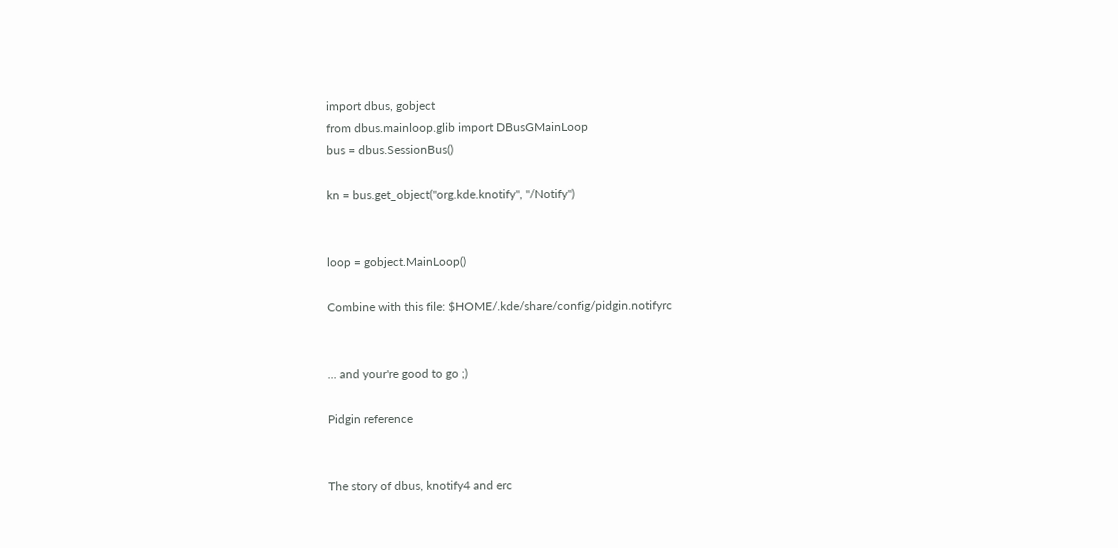import dbus, gobject
from dbus.mainloop.glib import DBusGMainLoop
bus = dbus.SessionBus()

kn = bus.get_object("org.kde.knotify", "/Notify")


loop = gobject.MainLoop()

Combine with this file: $HOME/.kde/share/config/pidgin.notifyrc


... and your're good to go ;)

Pidgin reference


The story of dbus, knotify4 and erc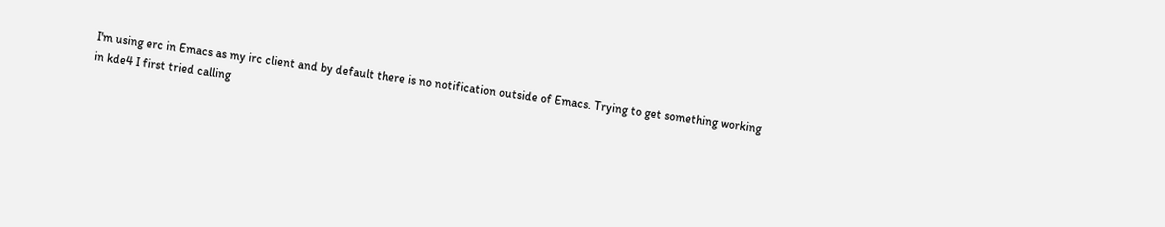I'm using erc in Emacs as my irc client and by default there is no notification outside of Emacs. Trying to get something working in kde4 I first tried calling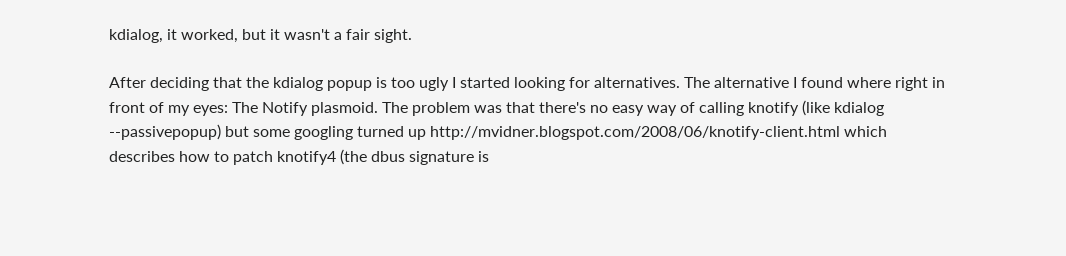kdialog, it worked, but it wasn't a fair sight.

After deciding that the kdialog popup is too ugly I started looking for alternatives. The alternative I found where right in front of my eyes: The Notify plasmoid. The problem was that there's no easy way of calling knotify (like kdialog --passivepopup) but some googling turned up http://mvidner.blogspot.com/2008/06/knotify-client.html which describes how to patch knotify4 (the dbus signature is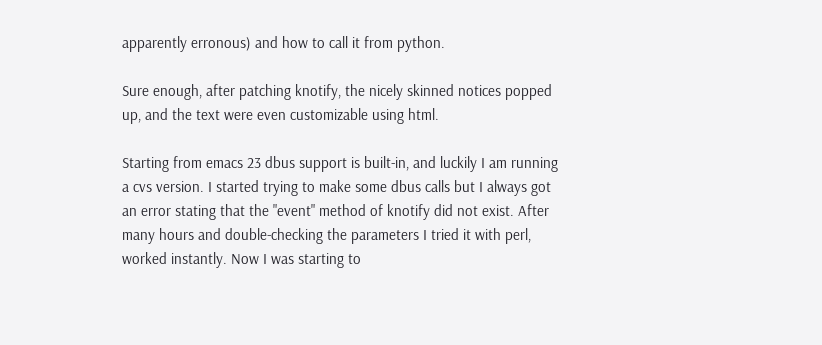apparently erronous) and how to call it from python.

Sure enough, after patching knotify, the nicely skinned notices popped up, and the text were even customizable using html.

Starting from emacs 23 dbus support is built-in, and luckily I am running a cvs version. I started trying to make some dbus calls but I always got an error stating that the "event" method of knotify did not exist. After many hours and double-checking the parameters I tried it with perl, worked instantly. Now I was starting to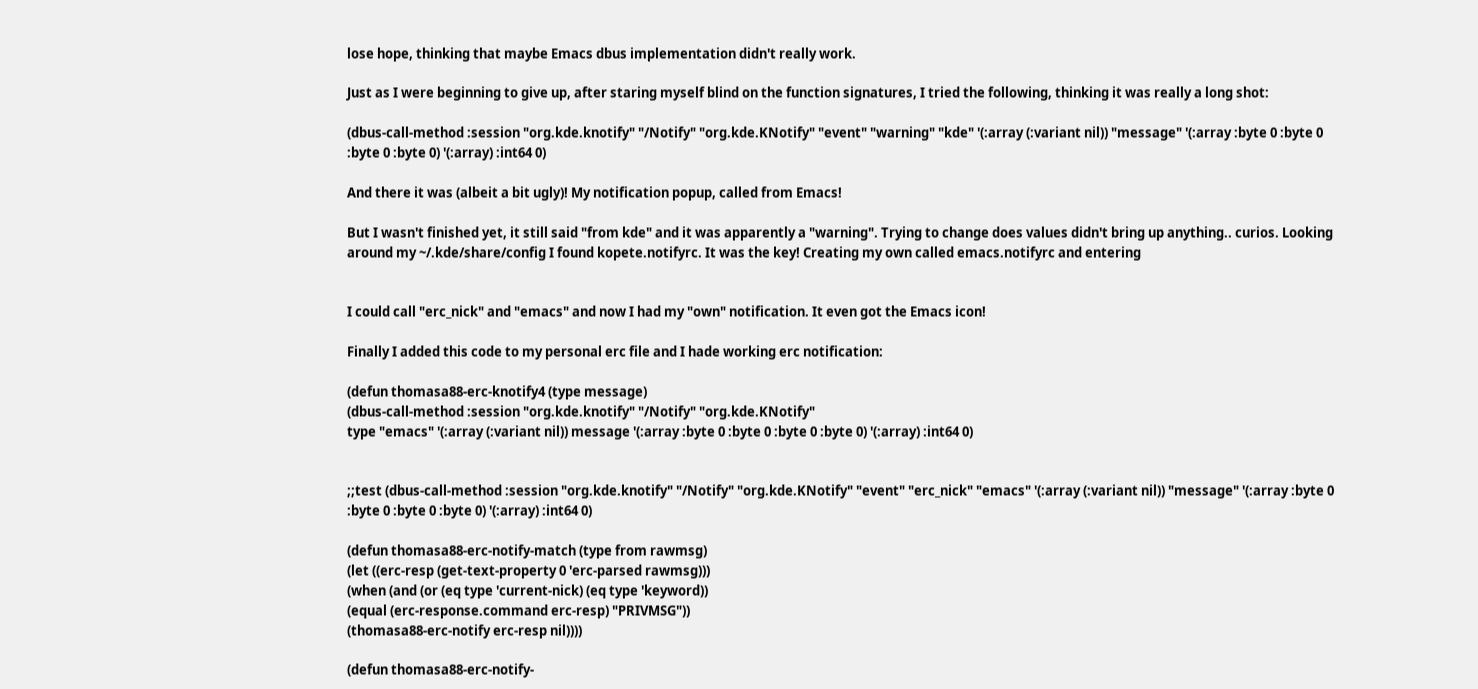lose hope, thinking that maybe Emacs dbus implementation didn't really work.

Just as I were beginning to give up, after staring myself blind on the function signatures, I tried the following, thinking it was really a long shot:

(dbus-call-method :session "org.kde.knotify" "/Notify" "org.kde.KNotify" "event" "warning" "kde" '(:array (:variant nil)) "message" '(:array :byte 0 :byte 0 :byte 0 :byte 0) '(:array) :int64 0)

And there it was (albeit a bit ugly)! My notification popup, called from Emacs!

But I wasn't finished yet, it still said "from kde" and it was apparently a "warning". Trying to change does values didn't bring up anything.. curios. Looking around my ~/.kde/share/config I found kopete.notifyrc. It was the key! Creating my own called emacs.notifyrc and entering


I could call "erc_nick" and "emacs" and now I had my "own" notification. It even got the Emacs icon!

Finally I added this code to my personal erc file and I hade working erc notification:

(defun thomasa88-erc-knotify4 (type message)
(dbus-call-method :session "org.kde.knotify" "/Notify" "org.kde.KNotify"
type "emacs" '(:array (:variant nil)) message '(:array :byte 0 :byte 0 :byte 0 :byte 0) '(:array) :int64 0)


;;test (dbus-call-method :session "org.kde.knotify" "/Notify" "org.kde.KNotify" "event" "erc_nick" "emacs" '(:array (:variant nil)) "message" '(:array :byte 0 :byte 0 :byte 0 :byte 0) '(:array) :int64 0)

(defun thomasa88-erc-notify-match (type from rawmsg)
(let ((erc-resp (get-text-property 0 'erc-parsed rawmsg)))
(when (and (or (eq type 'current-nick) (eq type 'keyword))
(equal (erc-response.command erc-resp) "PRIVMSG"))
(thomasa88-erc-notify erc-resp nil))))

(defun thomasa88-erc-notify-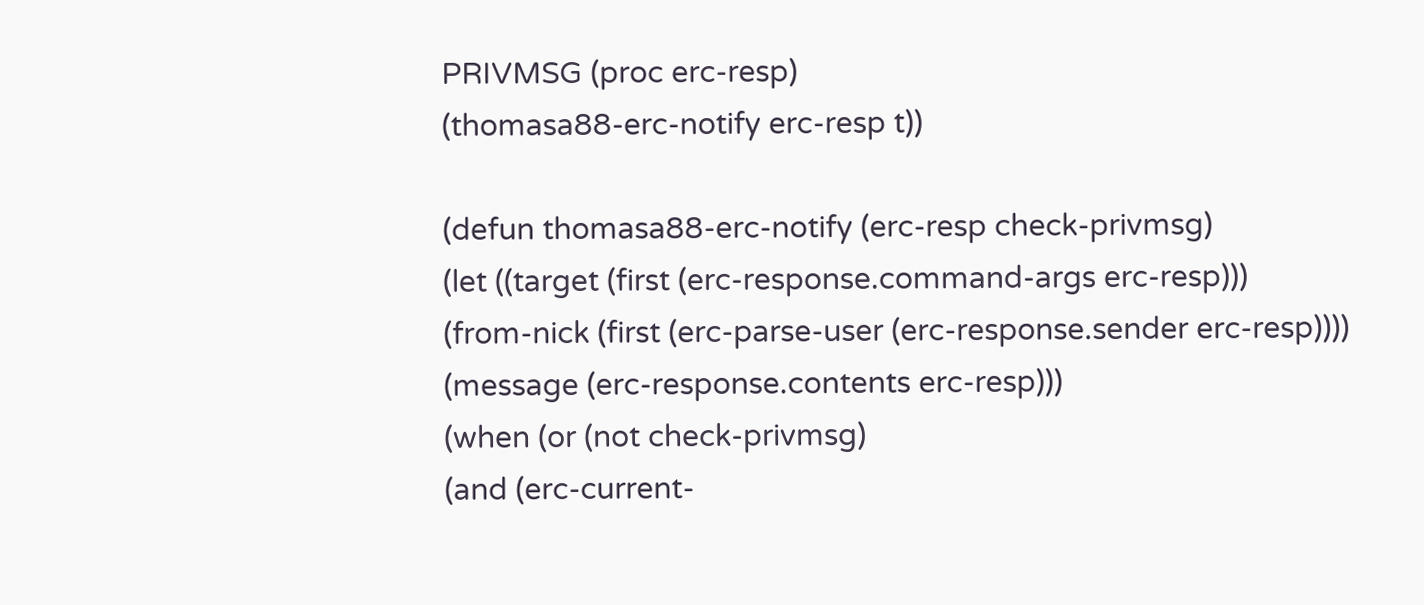PRIVMSG (proc erc-resp)
(thomasa88-erc-notify erc-resp t))

(defun thomasa88-erc-notify (erc-resp check-privmsg)
(let ((target (first (erc-response.command-args erc-resp)))
(from-nick (first (erc-parse-user (erc-response.sender erc-resp))))
(message (erc-response.contents erc-resp)))
(when (or (not check-privmsg)
(and (erc-current-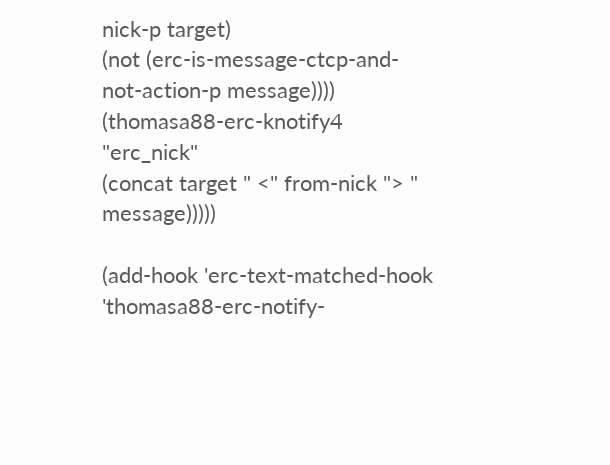nick-p target)
(not (erc-is-message-ctcp-and-not-action-p message))))
(thomasa88-erc-knotify4 "erc_nick"
(concat target " <" from-nick "> " message)))))

(add-hook 'erc-text-matched-hook 'thomasa88-erc-notify-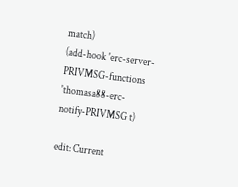match)
(add-hook 'erc-server-PRIVMSG-functions 'thomasa88-erc-notify-PRIVMSG t)

edit: Current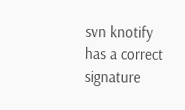svn knotify has a correct signature